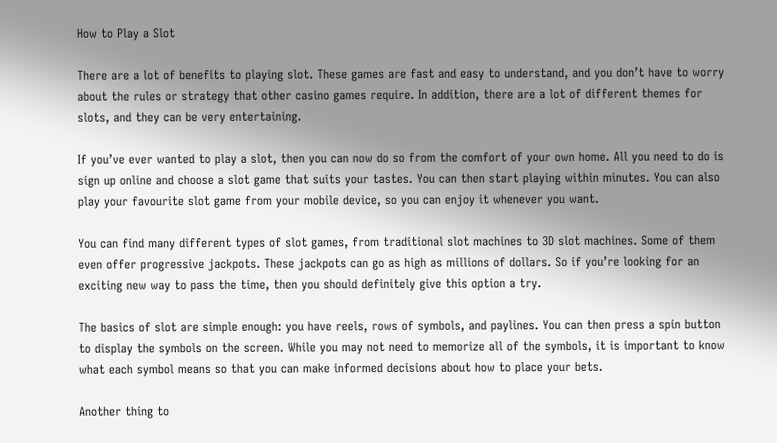How to Play a Slot

There are a lot of benefits to playing slot. These games are fast and easy to understand, and you don’t have to worry about the rules or strategy that other casino games require. In addition, there are a lot of different themes for slots, and they can be very entertaining.

If you’ve ever wanted to play a slot, then you can now do so from the comfort of your own home. All you need to do is sign up online and choose a slot game that suits your tastes. You can then start playing within minutes. You can also play your favourite slot game from your mobile device, so you can enjoy it whenever you want.

You can find many different types of slot games, from traditional slot machines to 3D slot machines. Some of them even offer progressive jackpots. These jackpots can go as high as millions of dollars. So if you’re looking for an exciting new way to pass the time, then you should definitely give this option a try.

The basics of slot are simple enough: you have reels, rows of symbols, and paylines. You can then press a spin button to display the symbols on the screen. While you may not need to memorize all of the symbols, it is important to know what each symbol means so that you can make informed decisions about how to place your bets.

Another thing to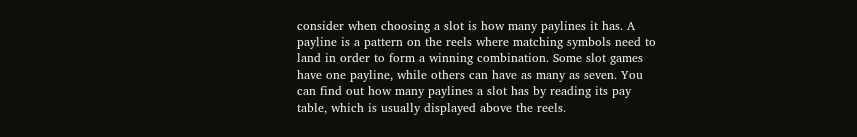consider when choosing a slot is how many paylines it has. A payline is a pattern on the reels where matching symbols need to land in order to form a winning combination. Some slot games have one payline, while others can have as many as seven. You can find out how many paylines a slot has by reading its pay table, which is usually displayed above the reels.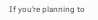If you’re planning to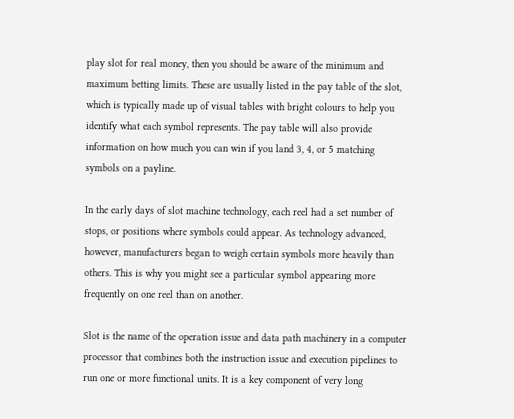play slot for real money, then you should be aware of the minimum and maximum betting limits. These are usually listed in the pay table of the slot, which is typically made up of visual tables with bright colours to help you identify what each symbol represents. The pay table will also provide information on how much you can win if you land 3, 4, or 5 matching symbols on a payline.

In the early days of slot machine technology, each reel had a set number of stops, or positions where symbols could appear. As technology advanced, however, manufacturers began to weigh certain symbols more heavily than others. This is why you might see a particular symbol appearing more frequently on one reel than on another.

Slot is the name of the operation issue and data path machinery in a computer processor that combines both the instruction issue and execution pipelines to run one or more functional units. It is a key component of very long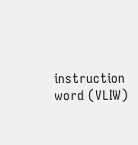instruction word (VLIW)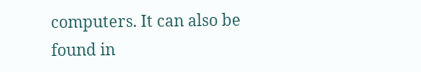computers. It can also be found in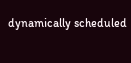dynamically scheduled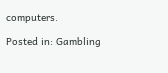computers.

Posted in: Gambling